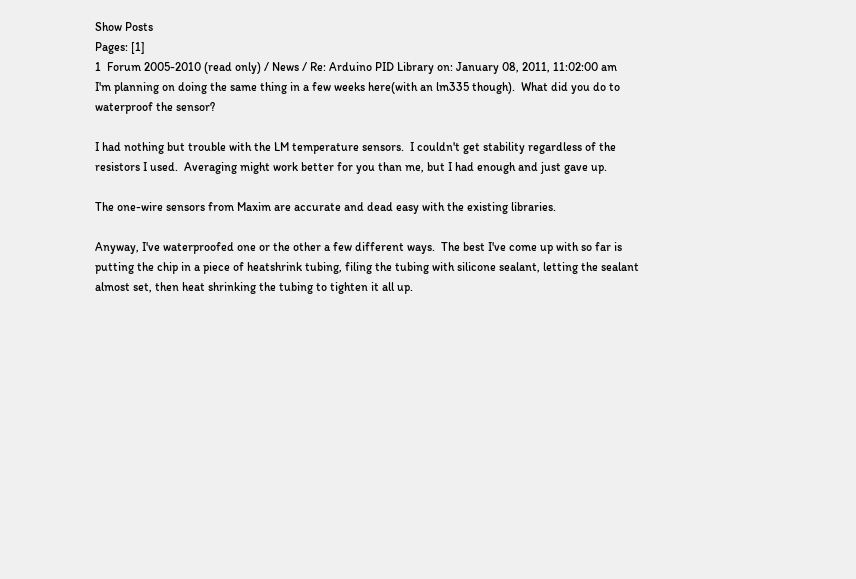Show Posts
Pages: [1]
1  Forum 2005-2010 (read only) / News / Re: Arduino PID Library on: January 08, 2011, 11:02:00 am
I'm planning on doing the same thing in a few weeks here(with an lm335 though).  What did you do to waterproof the sensor?

I had nothing but trouble with the LM temperature sensors.  I couldn't get stability regardless of the resistors I used.  Averaging might work better for you than me, but I had enough and just gave up.

The one-wire sensors from Maxim are accurate and dead easy with the existing libraries.

Anyway, I've waterproofed one or the other a few different ways.  The best I've come up with so far is putting the chip in a piece of heatshrink tubing, filing the tubing with silicone sealant, letting the sealant almost set, then heat shrinking the tubing to tighten it all up.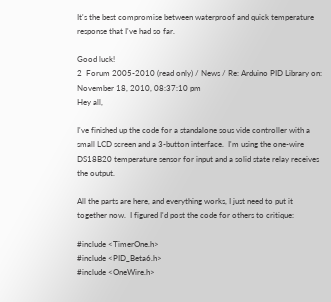It's the best compromise between waterproof and quick temperature response that I've had so far.

Good luck!
2  Forum 2005-2010 (read only) / News / Re: Arduino PID Library on: November 18, 2010, 08:37:10 pm
Hey all,

I've finished up the code for a standalone sous vide controller with a small LCD screen and a 3-button interface.  I'm using the one-wire DS18B20 temperature sensor for input and a solid state relay receives the output.

All the parts are here, and everything works, I just need to put it together now.  I figured I'd post the code for others to critique:

#include <TimerOne.h>
#include <PID_Beta6.h>
#include <OneWire.h>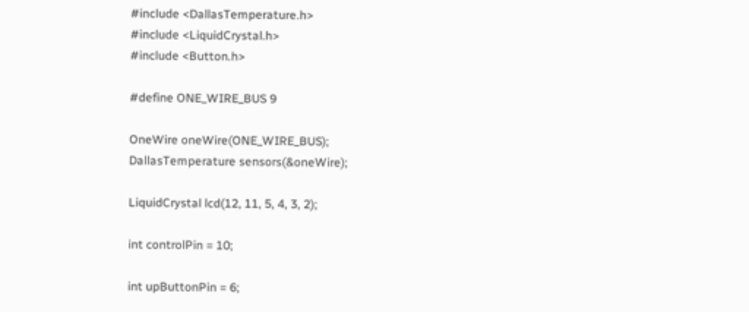#include <DallasTemperature.h>
#include <LiquidCrystal.h>
#include <Button.h>

#define ONE_WIRE_BUS 9

OneWire oneWire(ONE_WIRE_BUS);
DallasTemperature sensors(&oneWire);

LiquidCrystal lcd(12, 11, 5, 4, 3, 2);

int controlPin = 10;

int upButtonPin = 6;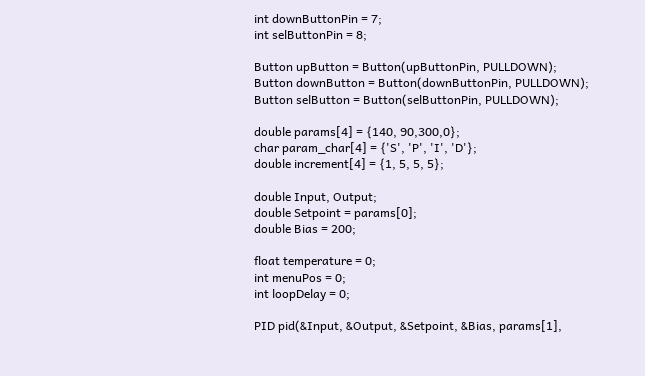int downButtonPin = 7;
int selButtonPin = 8;

Button upButton = Button(upButtonPin, PULLDOWN);
Button downButton = Button(downButtonPin, PULLDOWN);
Button selButton = Button(selButtonPin, PULLDOWN);

double params[4] = {140, 90,300,0};
char param_char[4] = {'S', 'P', 'I', 'D'};
double increment[4] = {1, 5, 5, 5};

double Input, Output;
double Setpoint = params[0];
double Bias = 200;

float temperature = 0;
int menuPos = 0;
int loopDelay = 0;

PID pid(&Input, &Output, &Setpoint, &Bias, params[1],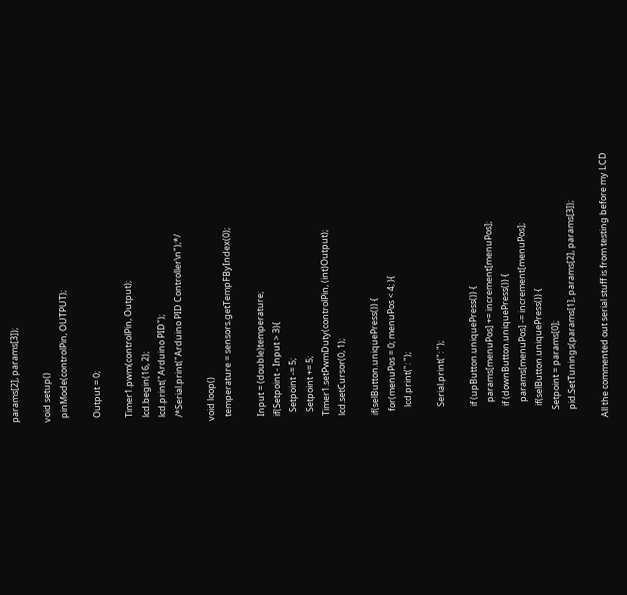params[2], params[3]);

void setup()
  pinMode(controlPin, OUTPUT);

  Output = 0;

  Timer1.pwm(controlPin, Output);
  lcd.begin(16, 2);
  lcd.print("Arduino PID");
  /*Serial.print("Arduino PID Controller\n");*/

void loop()
  temperature = sensors.getTempFByIndex(0);

  Input = (double)temperature;
  if(Setpoint - Input > 3){
    Setpoint -= 5;
    Setpoint += 5;
  Timer1.setPwmDuty(controlPin, (int)Output);
  lcd.setCursor(0, 1);

  if(selButton.uniquePress()) {
    for(menuPos = 0; menuPos < 4; ){
      lcd.print(": ");

      Serial.print(": ");

      if (upButton.uniquePress()) {
        params[menuPos] += increment[menuPos];
      if (downButton.uniquePress()) {
        params[menuPos] -= increment[menuPos];
      if(selButton.uniquePress()) {
    Setpoint = params[0];
    pid.SetTunings(params[1], params[2], params[3]);

All the commented out serial stuff is from testing before my LCD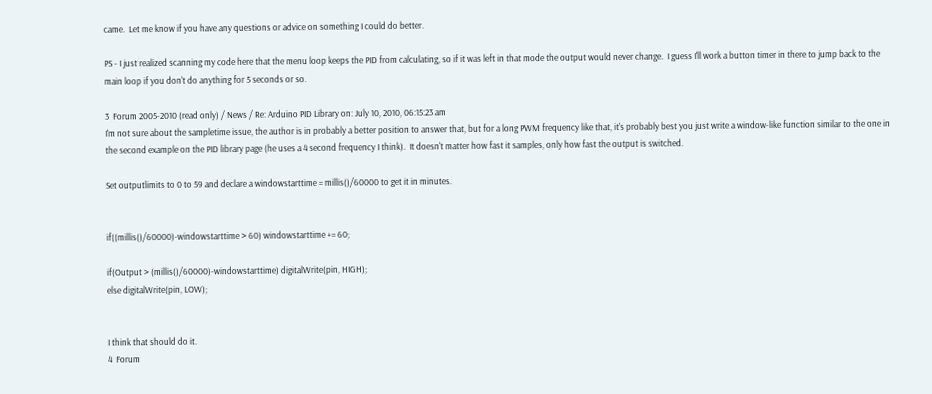came.  Let me know if you have any questions or advice on something I could do better.

PS - I just realized scanning my code here that the menu loop keeps the PID from calculating, so if it was left in that mode the output would never change.  I guess I'll work a button timer in there to jump back to the main loop if you don't do anything for 5 seconds or so.

3  Forum 2005-2010 (read only) / News / Re: Arduino PID Library on: July 10, 2010, 06:15:23 am
I'm not sure about the sampletime issue, the author is in probably a better position to answer that, but for a long PWM frequency like that, it's probably best you just write a window-like function similar to the one in the second example on the PID library page (he uses a 4 second frequency I think).  It doesn't matter how fast it samples, only how fast the output is switched.

Set outputlimits to 0 to 59 and declare a windowstarttime = millis()/60000 to get it in minutes.


if((millis()/60000)-windowstarttime > 60) windowstarttime += 60;

if(Output > (millis()/60000)-windowstarttime) digitalWrite(pin, HIGH);
else digitalWrite(pin, LOW);


I think that should do it.
4  Forum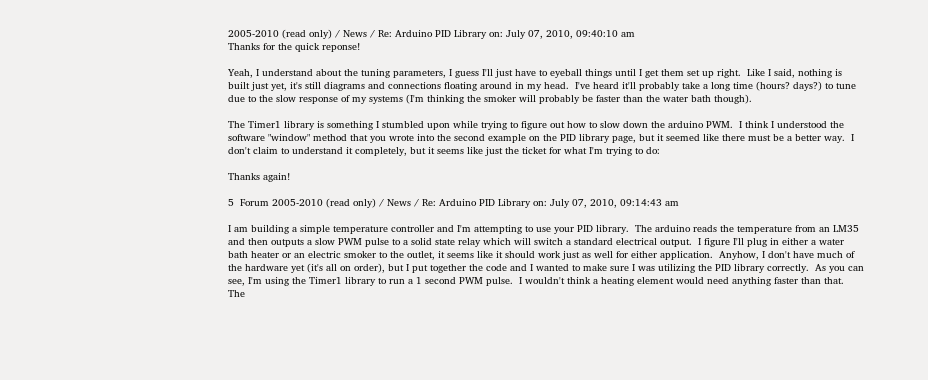2005-2010 (read only) / News / Re: Arduino PID Library on: July 07, 2010, 09:40:10 am
Thanks for the quick reponse!

Yeah, I understand about the tuning parameters, I guess I'll just have to eyeball things until I get them set up right.  Like I said, nothing is built just yet, it's still diagrams and connections floating around in my head.  I've heard it'll probably take a long time (hours? days?) to tune due to the slow response of my systems (I'm thinking the smoker will probably be faster than the water bath though).

The Timer1 library is something I stumbled upon while trying to figure out how to slow down the arduino PWM.  I think I understood the software "window" method that you wrote into the second example on the PID library page, but it seemed like there must be a better way.  I don't claim to understand it completely, but it seems like just the ticket for what I'm trying to do:

Thanks again!

5  Forum 2005-2010 (read only) / News / Re: Arduino PID Library on: July 07, 2010, 09:14:43 am

I am building a simple temperature controller and I'm attempting to use your PID library.  The arduino reads the temperature from an LM35 and then outputs a slow PWM pulse to a solid state relay which will switch a standard electrical output.  I figure I'll plug in either a water bath heater or an electric smoker to the outlet, it seems like it should work just as well for either application.  Anyhow, I don't have much of the hardware yet (it's all on order), but I put together the code and I wanted to make sure I was utilizing the PID library correctly.  As you can see, I'm using the Timer1 library to run a 1 second PWM pulse.  I wouldn't think a heating element would need anything faster than that.  The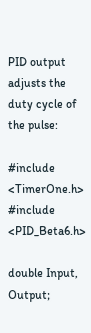PID output adjusts the duty cycle of the pulse:

#include <TimerOne.h>
#include <PID_Beta6.h>

double Input, Output;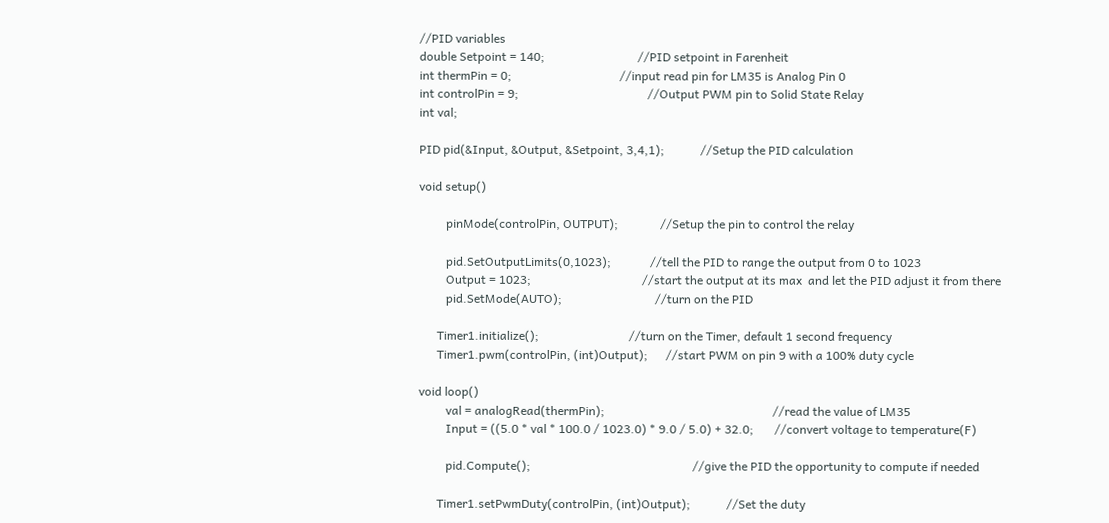//PID variables
double Setpoint = 140;                               //PID setpoint in Farenheit
int thermPin = 0;                                    //input read pin for LM35 is Analog Pin 0
int controlPin = 9;                                           //Output PWM pin to Solid State Relay
int val;

PID pid(&Input, &Output, &Setpoint, 3,4,1);            //Setup the PID calculation

void setup()

         pinMode(controlPin, OUTPUT);              //Setup the pin to control the relay

         pid.SetOutputLimits(0,1023);             //tell the PID to range the output from 0 to 1023
         Output = 1023;                                     //start the output at its max  and let the PID adjust it from there
         pid.SetMode(AUTO);                               //turn on the PID

      Timer1.initialize();                              //turn on the Timer, default 1 second frequency
      Timer1.pwm(controlPin, (int)Output);      //start PWM on pin 9 with a 100% duty cycle

void loop()
         val = analogRead(thermPin);                                                        //read the value of LM35
         Input = ((5.0 * val * 100.0 / 1023.0) * 9.0 / 5.0) + 32.0;       //convert voltage to temperature(F)

         pid.Compute();                                                      //give the PID the opportunity to compute if needed

      Timer1.setPwmDuty(controlPin, (int)Output);            //Set the duty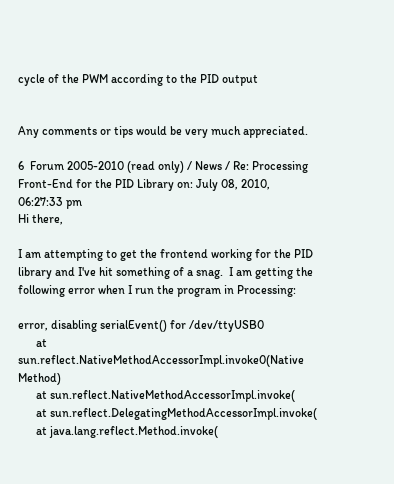cycle of the PWM according to the PID output


Any comments or tips would be very much appreciated.

6  Forum 2005-2010 (read only) / News / Re: Processing Front-End for the PID Library on: July 08, 2010, 06:27:33 pm
Hi there,

I am attempting to get the frontend working for the PID library and I've hit something of a snag.  I am getting the following error when I run the program in Processing:

error, disabling serialEvent() for /dev/ttyUSB0
      at sun.reflect.NativeMethodAccessorImpl.invoke0(Native Method)
      at sun.reflect.NativeMethodAccessorImpl.invoke(
      at sun.reflect.DelegatingMethodAccessorImpl.invoke(
      at java.lang.reflect.Method.invoke(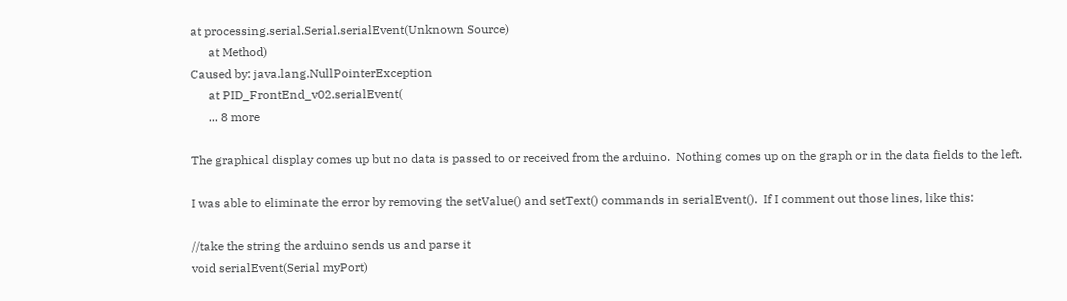at processing.serial.Serial.serialEvent(Unknown Source)
      at Method)
Caused by: java.lang.NullPointerException
      at PID_FrontEnd_v02.serialEvent(
      ... 8 more

The graphical display comes up but no data is passed to or received from the arduino.  Nothing comes up on the graph or in the data fields to the left.

I was able to eliminate the error by removing the setValue() and setText() commands in serialEvent().  If I comment out those lines, like this:

//take the string the arduino sends us and parse it
void serialEvent(Serial myPort)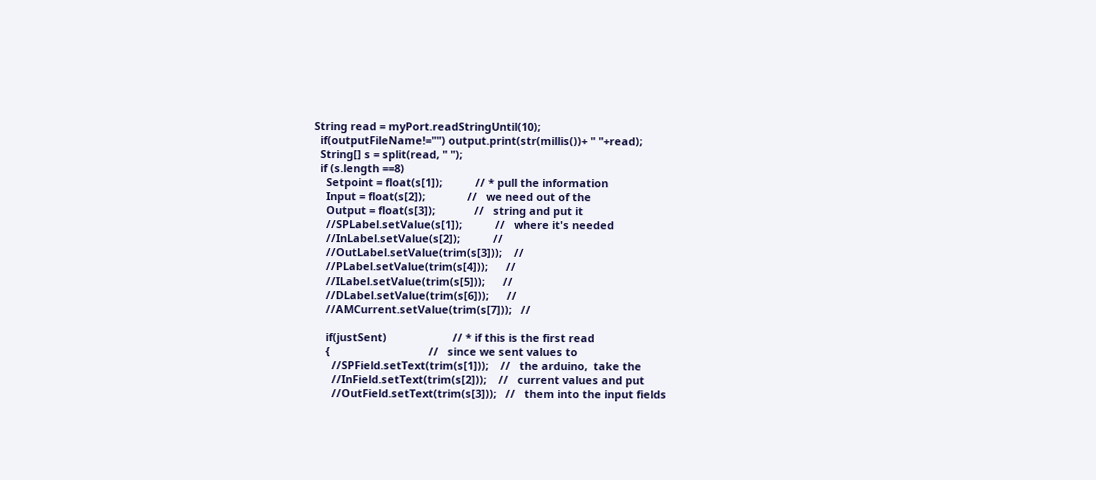String read = myPort.readStringUntil(10);
  if(outputFileName!="") output.print(str(millis())+ " "+read);
  String[] s = split(read, " ");
  if (s.length ==8)
    Setpoint = float(s[1]);           // * pull the information
    Input = float(s[2]);              //   we need out of the
    Output = float(s[3]);             //   string and put it
    //SPLabel.setValue(s[1]);           //   where it's needed
    //InLabel.setValue(s[2]);           //
    //OutLabel.setValue(trim(s[3]));    //
    //PLabel.setValue(trim(s[4]));      //
    //ILabel.setValue(trim(s[5]));      //
    //DLabel.setValue(trim(s[6]));      //
    //AMCurrent.setValue(trim(s[7]));   //

    if(justSent)                      // * if this is the first read
    {                                 //   since we sent values to
      //SPField.setText(trim(s[1]));    //   the arduino,  take the
      //InField.setText(trim(s[2]));    //   current values and put
      //OutField.setText(trim(s[3]));   //   them into the input fields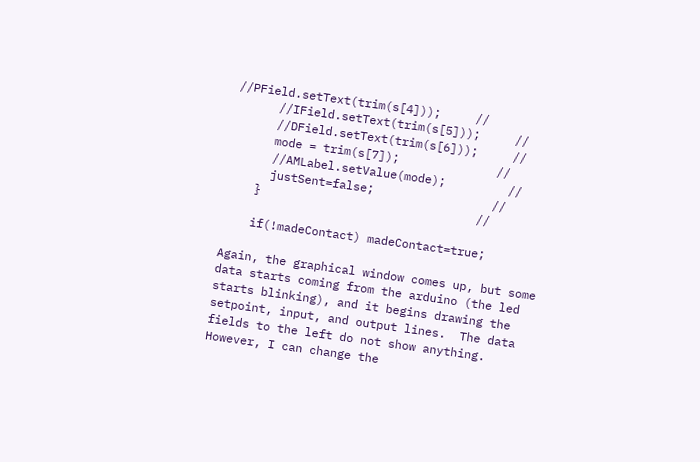//PField.setText(trim(s[4]));     //
      //IField.setText(trim(s[5]));     //
      //DField.setText(trim(s[6]));     //
      mode = trim(s[7]);              //
      //AMLabel.setValue(mode);         //
      justSent=false;                 //
    }                               //

    if(!madeContact) madeContact=true;

Again, the graphical window comes up, but some data starts coming from the arduino (the led starts blinking), and it begins drawing the setpoint, input, and output lines.  The data fields to the left do not show anything.  However, I can change the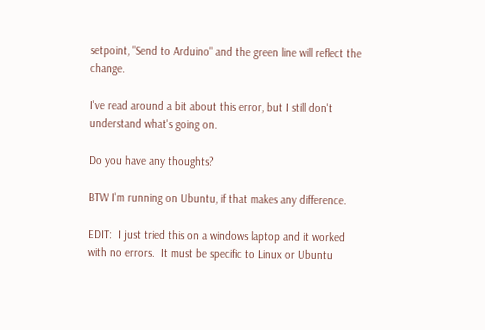setpoint, "Send to Arduino" and the green line will reflect the change.

I've read around a bit about this error, but I still don't understand what's going on.

Do you have any thoughts?

BTW I'm running on Ubuntu, if that makes any difference.

EDIT:  I just tried this on a windows laptop and it worked with no errors.  It must be specific to Linux or Ubuntu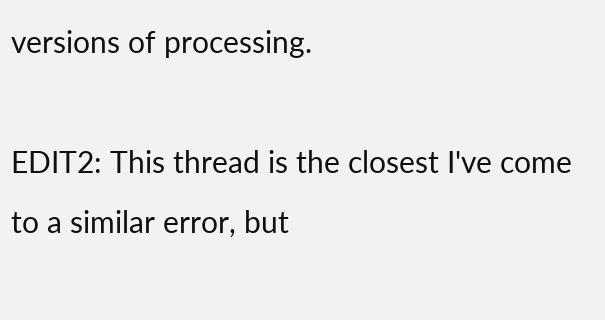versions of processing.

EDIT2: This thread is the closest I've come to a similar error, but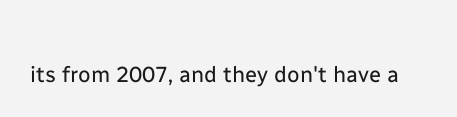its from 2007, and they don't have a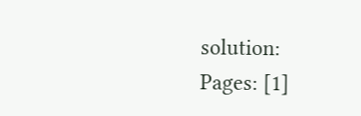solution:
Pages: [1]